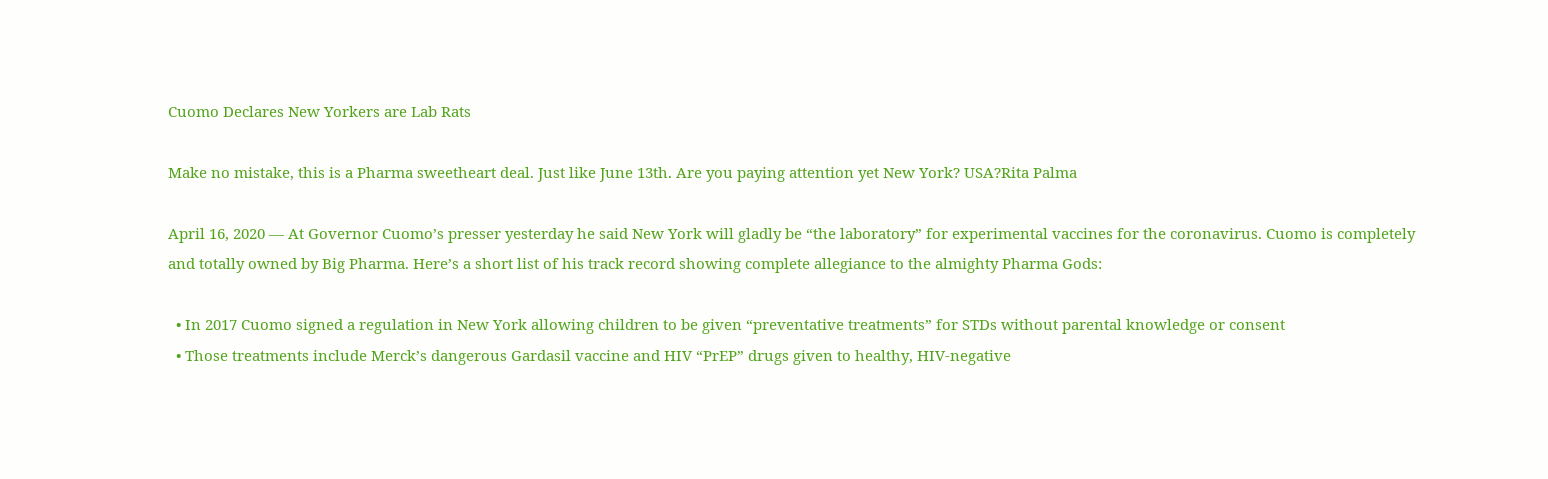Cuomo Declares New Yorkers are Lab Rats

Make no mistake, this is a Pharma sweetheart deal. Just like June 13th. Are you paying attention yet New York? USA?Rita Palma

April 16, 2020 — At Governor Cuomo’s presser yesterday he said New York will gladly be “the laboratory” for experimental vaccines for the coronavirus. Cuomo is completely and totally owned by Big Pharma. Here’s a short list of his track record showing complete allegiance to the almighty Pharma Gods:

  • In 2017 Cuomo signed a regulation in New York allowing children to be given “preventative treatments” for STDs without parental knowledge or consent
  • Those treatments include Merck’s dangerous Gardasil vaccine and HIV “PrEP” drugs given to healthy, HIV-negative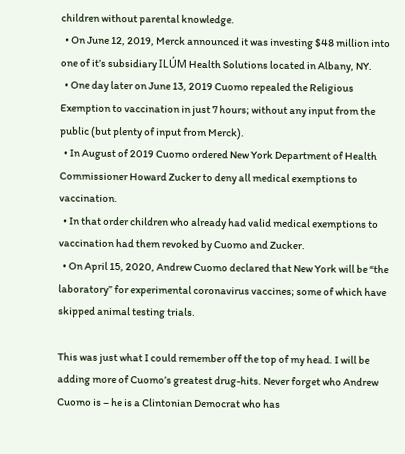children without parental knowledge.
  • On June 12, 2019, Merck announced it was investing $48 million into one of it’s subsidiary ILÚM Health Solutions located in Albany, NY.
  • One day later on June 13, 2019 Cuomo repealed the Religious Exemption to vaccination in just 7 hours; without any input from the public (but plenty of input from Merck).
  • In August of 2019 Cuomo ordered New York Department of Health Commissioner Howard Zucker to deny all medical exemptions to vaccination.
  • In that order children who already had valid medical exemptions to vaccination had them revoked by Cuomo and Zucker.
  • On April 15, 2020, Andrew Cuomo declared that New York will be “the laboratory” for experimental coronavirus vaccines; some of which have skipped animal testing trials.

This was just what I could remember off the top of my head. I will be adding more of Cuomo’s greatest drug-hits. Never forget who Andrew Cuomo is – he is a Clintonian Democrat who has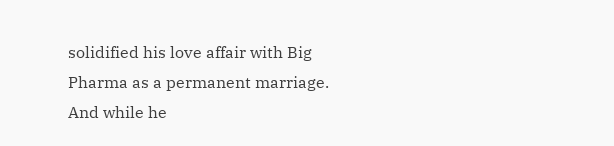solidified his love affair with Big Pharma as a permanent marriage. And while he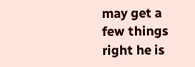may get a few things right he is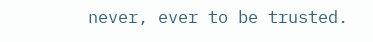never, ever to be trusted.